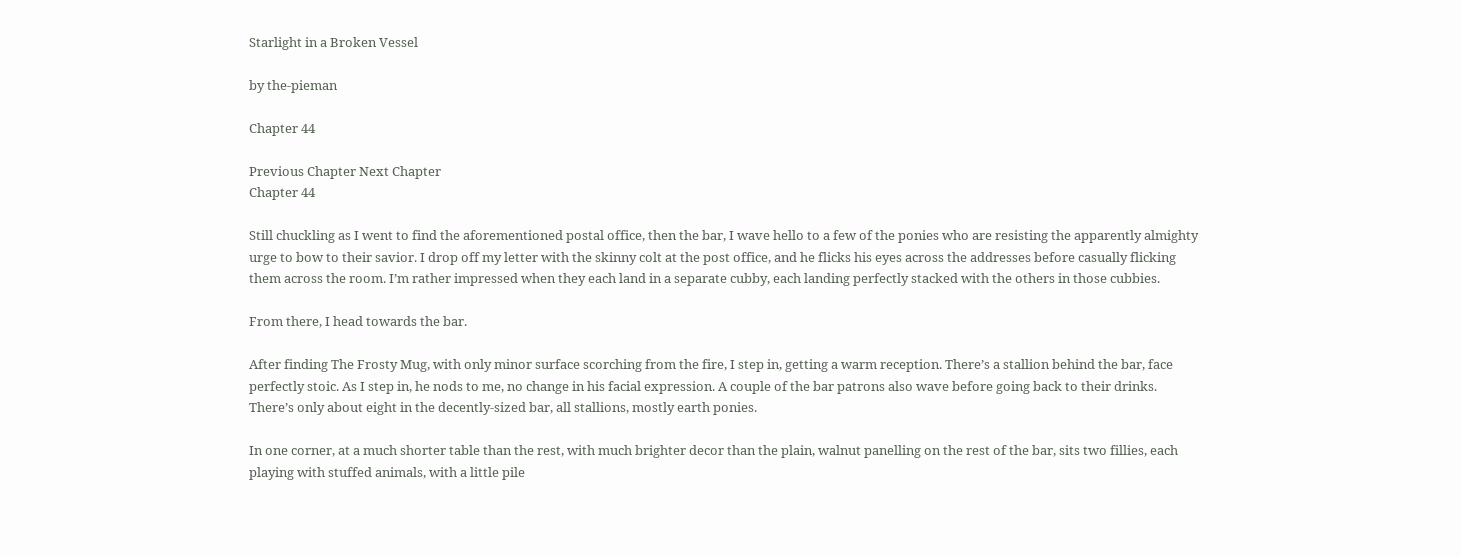Starlight in a Broken Vessel

by the-pieman

Chapter 44

Previous Chapter Next Chapter
Chapter 44

Still chuckling as I went to find the aforementioned postal office, then the bar, I wave hello to a few of the ponies who are resisting the apparently almighty urge to bow to their savior. I drop off my letter with the skinny colt at the post office, and he flicks his eyes across the addresses before casually flicking them across the room. I’m rather impressed when they each land in a separate cubby, each landing perfectly stacked with the others in those cubbies.

From there, I head towards the bar.

After finding The Frosty Mug, with only minor surface scorching from the fire, I step in, getting a warm reception. There’s a stallion behind the bar, face perfectly stoic. As I step in, he nods to me, no change in his facial expression. A couple of the bar patrons also wave before going back to their drinks. There’s only about eight in the decently-sized bar, all stallions, mostly earth ponies.

In one corner, at a much shorter table than the rest, with much brighter decor than the plain, walnut panelling on the rest of the bar, sits two fillies, each playing with stuffed animals, with a little pile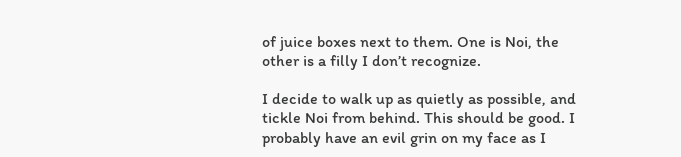of juice boxes next to them. One is Noi, the other is a filly I don’t recognize.

I decide to walk up as quietly as possible, and tickle Noi from behind. This should be good. I probably have an evil grin on my face as I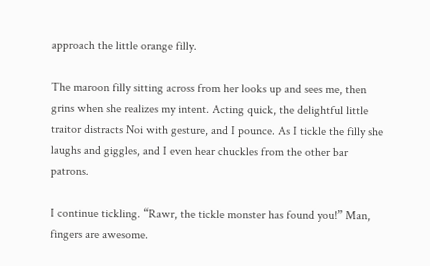approach the little orange filly.

The maroon filly sitting across from her looks up and sees me, then grins when she realizes my intent. Acting quick, the delightful little traitor distracts Noi with gesture, and I pounce. As I tickle the filly she laughs and giggles, and I even hear chuckles from the other bar patrons.

I continue tickling. “Rawr, the tickle monster has found you!” Man, fingers are awesome.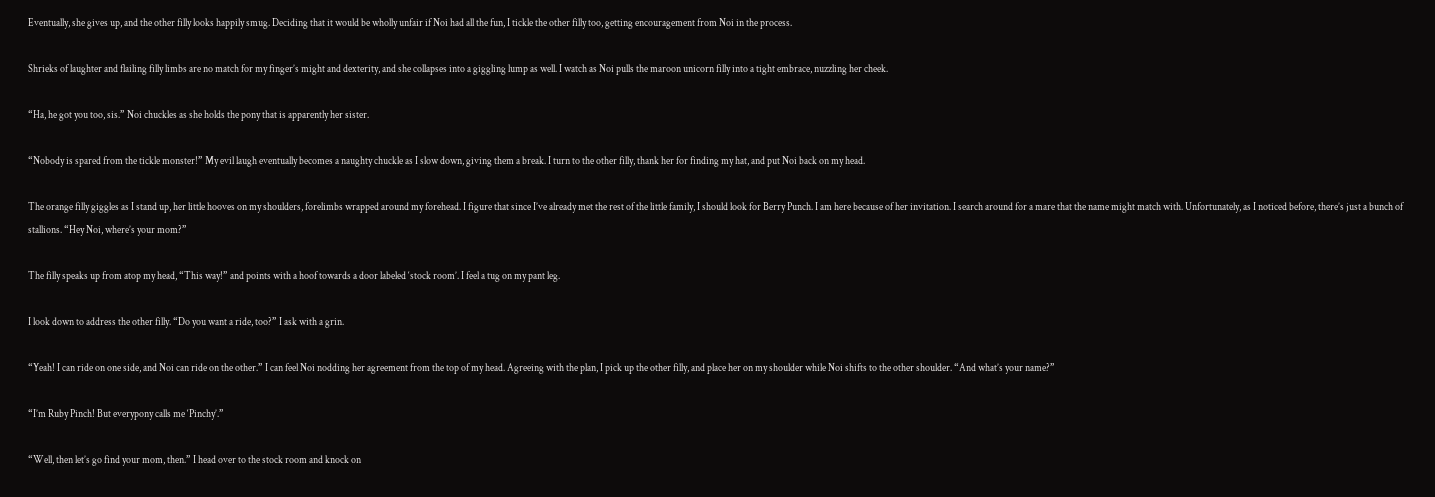Eventually, she gives up, and the other filly looks happily smug. Deciding that it would be wholly unfair if Noi had all the fun, I tickle the other filly too, getting encouragement from Noi in the process.

Shrieks of laughter and flailing filly limbs are no match for my finger’s might and dexterity, and she collapses into a giggling lump as well. I watch as Noi pulls the maroon unicorn filly into a tight embrace, nuzzling her cheek.

“Ha, he got you too, sis.” Noi chuckles as she holds the pony that is apparently her sister.

“Nobody is spared from the tickle monster!” My evil laugh eventually becomes a naughty chuckle as I slow down, giving them a break. I turn to the other filly, thank her for finding my hat, and put Noi back on my head.

The orange filly giggles as I stand up, her little hooves on my shoulders, forelimbs wrapped around my forehead. I figure that since I’ve already met the rest of the little family, I should look for Berry Punch. I am here because of her invitation. I search around for a mare that the name might match with. Unfortunately, as I noticed before, there’s just a bunch of stallions. “Hey Noi, where’s your mom?”

The filly speaks up from atop my head, “This way!” and points with a hoof towards a door labeled ‘stock room’. I feel a tug on my pant leg.

I look down to address the other filly. “Do you want a ride, too?” I ask with a grin.

“Yeah! I can ride on one side, and Noi can ride on the other.” I can feel Noi nodding her agreement from the top of my head. Agreeing with the plan, I pick up the other filly, and place her on my shoulder while Noi shifts to the other shoulder. “And what’s your name?”

“I’m Ruby Pinch! But everypony calls me ‘Pinchy’.”

“Well, then let’s go find your mom, then.” I head over to the stock room and knock on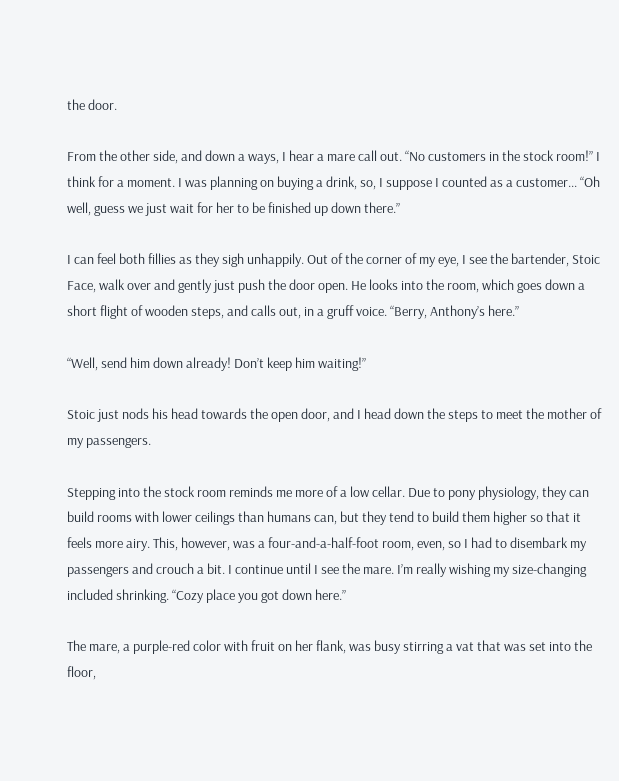the door.

From the other side, and down a ways, I hear a mare call out. “No customers in the stock room!” I think for a moment. I was planning on buying a drink, so, I suppose I counted as a customer... “Oh well, guess we just wait for her to be finished up down there.”

I can feel both fillies as they sigh unhappily. Out of the corner of my eye, I see the bartender, Stoic Face, walk over and gently just push the door open. He looks into the room, which goes down a short flight of wooden steps, and calls out, in a gruff voice. “Berry, Anthony’s here.”

“Well, send him down already! Don’t keep him waiting!”

Stoic just nods his head towards the open door, and I head down the steps to meet the mother of my passengers.

Stepping into the stock room reminds me more of a low cellar. Due to pony physiology, they can build rooms with lower ceilings than humans can, but they tend to build them higher so that it feels more airy. This, however, was a four-and-a-half-foot room, even, so I had to disembark my passengers and crouch a bit. I continue until I see the mare. I’m really wishing my size-changing included shrinking. “Cozy place you got down here.”

The mare, a purple-red color with fruit on her flank, was busy stirring a vat that was set into the floor,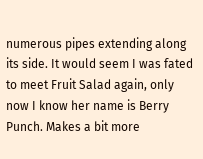numerous pipes extending along its side. It would seem I was fated to meet Fruit Salad again, only now I know her name is Berry Punch. Makes a bit more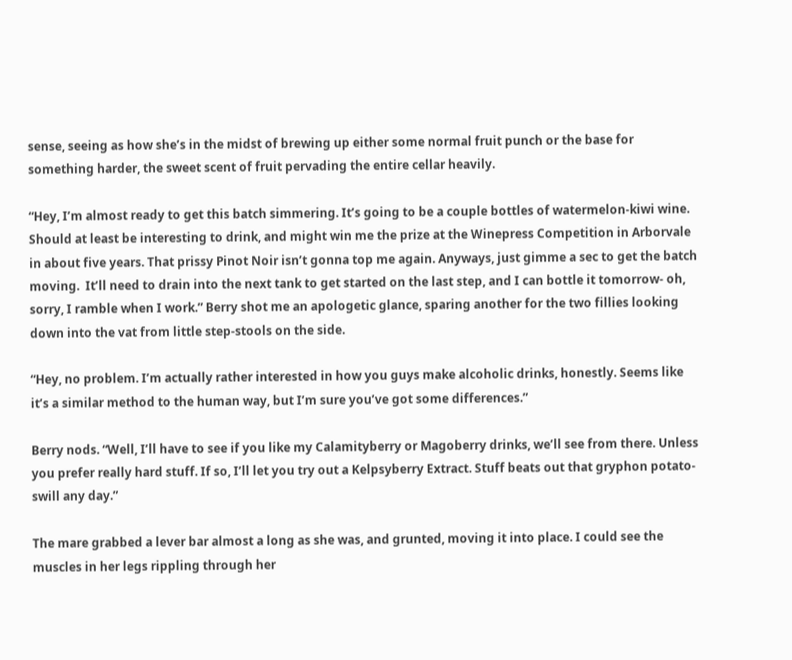sense, seeing as how she’s in the midst of brewing up either some normal fruit punch or the base for something harder, the sweet scent of fruit pervading the entire cellar heavily.

“Hey, I’m almost ready to get this batch simmering. It’s going to be a couple bottles of watermelon-kiwi wine. Should at least be interesting to drink, and might win me the prize at the Winepress Competition in Arborvale in about five years. That prissy Pinot Noir isn’t gonna top me again. Anyways, just gimme a sec to get the batch moving.  It’ll need to drain into the next tank to get started on the last step, and I can bottle it tomorrow- oh, sorry, I ramble when I work.” Berry shot me an apologetic glance, sparing another for the two fillies looking down into the vat from little step-stools on the side.

“Hey, no problem. I’m actually rather interested in how you guys make alcoholic drinks, honestly. Seems like it’s a similar method to the human way, but I’m sure you’ve got some differences.”

Berry nods. “Well, I’ll have to see if you like my Calamityberry or Magoberry drinks, we’ll see from there. Unless you prefer really hard stuff. If so, I’ll let you try out a Kelpsyberry Extract. Stuff beats out that gryphon potato-swill any day.”

The mare grabbed a lever bar almost a long as she was, and grunted, moving it into place. I could see the muscles in her legs rippling through her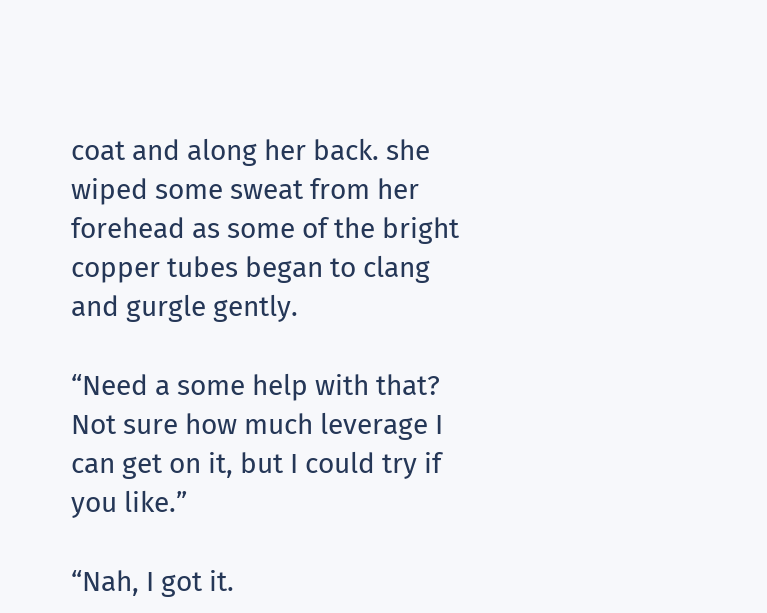coat and along her back. she wiped some sweat from her forehead as some of the bright copper tubes began to clang and gurgle gently.

“Need a some help with that? Not sure how much leverage I can get on it, but I could try if you like.”

“Nah, I got it.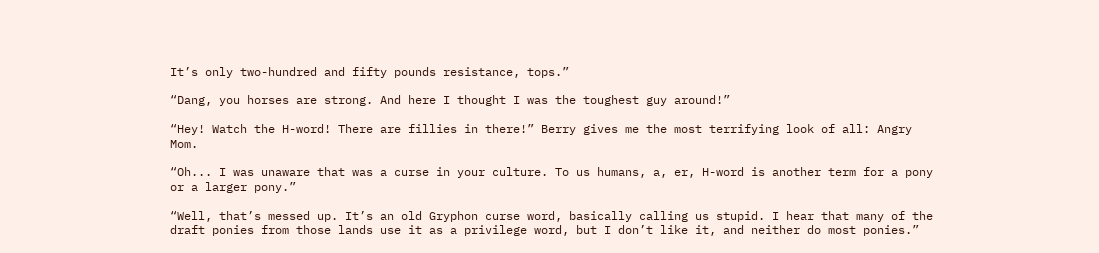It’s only two-hundred and fifty pounds resistance, tops.”

“Dang, you horses are strong. And here I thought I was the toughest guy around!”

“Hey! Watch the H-word! There are fillies in there!” Berry gives me the most terrifying look of all: Angry Mom.

“Oh... I was unaware that was a curse in your culture. To us humans, a, er, H-word is another term for a pony or a larger pony.”

“Well, that’s messed up. It’s an old Gryphon curse word, basically calling us stupid. I hear that many of the draft ponies from those lands use it as a privilege word, but I don’t like it, and neither do most ponies.”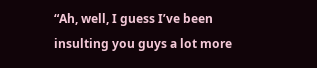“Ah, well, I guess I’ve been insulting you guys a lot more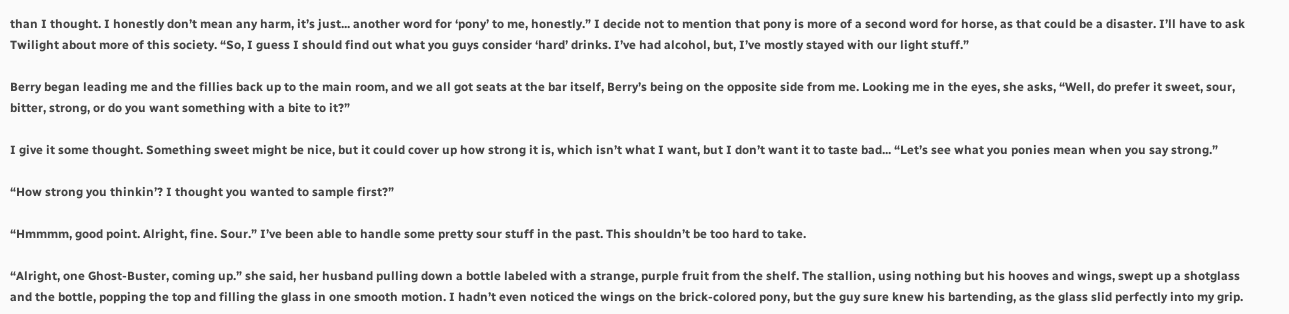than I thought. I honestly don’t mean any harm, it’s just... another word for ‘pony’ to me, honestly.” I decide not to mention that pony is more of a second word for horse, as that could be a disaster. I’ll have to ask Twilight about more of this society. “So, I guess I should find out what you guys consider ‘hard’ drinks. I’ve had alcohol, but, I’ve mostly stayed with our light stuff.”

Berry began leading me and the fillies back up to the main room, and we all got seats at the bar itself, Berry’s being on the opposite side from me. Looking me in the eyes, she asks, “Well, do prefer it sweet, sour, bitter, strong, or do you want something with a bite to it?”

I give it some thought. Something sweet might be nice, but it could cover up how strong it is, which isn’t what I want, but I don’t want it to taste bad... “Let’s see what you ponies mean when you say strong.”

“How strong you thinkin’? I thought you wanted to sample first?”

“Hmmmm, good point. Alright, fine. Sour.” I’ve been able to handle some pretty sour stuff in the past. This shouldn’t be too hard to take.

“Alright, one Ghost-Buster, coming up.” she said, her husband pulling down a bottle labeled with a strange, purple fruit from the shelf. The stallion, using nothing but his hooves and wings, swept up a shotglass and the bottle, popping the top and filling the glass in one smooth motion. I hadn’t even noticed the wings on the brick-colored pony, but the guy sure knew his bartending, as the glass slid perfectly into my grip.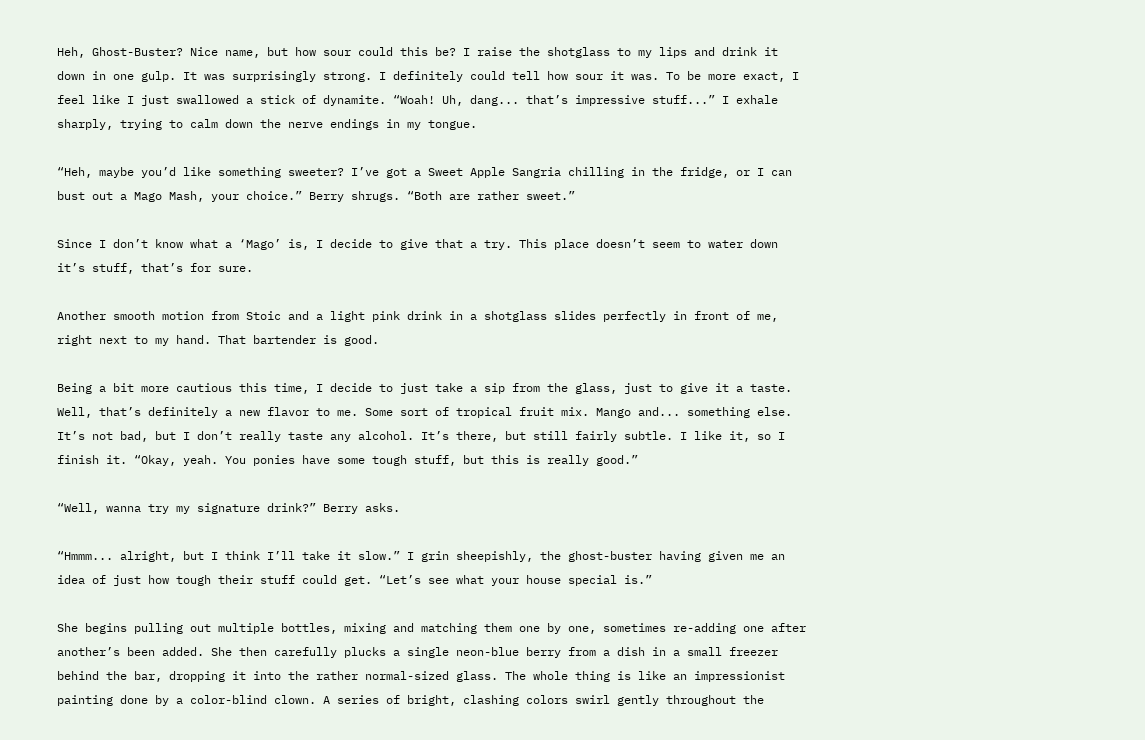Heh, Ghost-Buster? Nice name, but how sour could this be? I raise the shotglass to my lips and drink it down in one gulp. It was surprisingly strong. I definitely could tell how sour it was. To be more exact, I feel like I just swallowed a stick of dynamite. “Woah! Uh, dang... that’s impressive stuff...” I exhale sharply, trying to calm down the nerve endings in my tongue.

“Heh, maybe you’d like something sweeter? I’ve got a Sweet Apple Sangria chilling in the fridge, or I can bust out a Mago Mash, your choice.” Berry shrugs. “Both are rather sweet.”

Since I don’t know what a ‘Mago’ is, I decide to give that a try. This place doesn’t seem to water down it’s stuff, that’s for sure.

Another smooth motion from Stoic and a light pink drink in a shotglass slides perfectly in front of me, right next to my hand. That bartender is good.

Being a bit more cautious this time, I decide to just take a sip from the glass, just to give it a taste. Well, that’s definitely a new flavor to me. Some sort of tropical fruit mix. Mango and... something else. It’s not bad, but I don’t really taste any alcohol. It’s there, but still fairly subtle. I like it, so I finish it. “Okay, yeah. You ponies have some tough stuff, but this is really good.”

“Well, wanna try my signature drink?” Berry asks.

“Hmmm... alright, but I think I’ll take it slow.” I grin sheepishly, the ghost-buster having given me an idea of just how tough their stuff could get. “Let’s see what your house special is.”

She begins pulling out multiple bottles, mixing and matching them one by one, sometimes re-adding one after another’s been added. She then carefully plucks a single neon-blue berry from a dish in a small freezer behind the bar, dropping it into the rather normal-sized glass. The whole thing is like an impressionist painting done by a color-blind clown. A series of bright, clashing colors swirl gently throughout the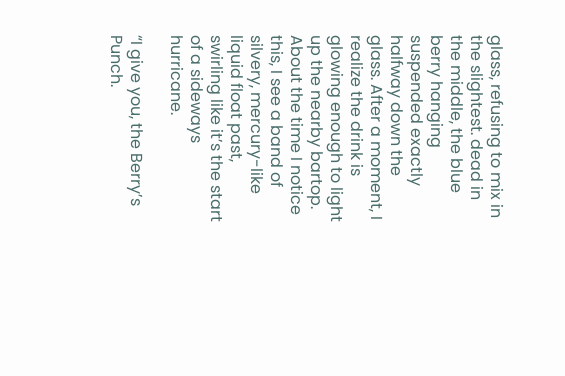glass, refusing to mix in the slightest. dead in the middle, the blue berry hanging suspended exactly halfway down the glass. After a moment, I realize the drink is glowing enough to light up the nearby bartop. About the time I notice this, I see a band of silvery, mercury-like liquid float past, swirling like it’s the start of a sideways hurricane.

“I give you, the Berry’s Punch.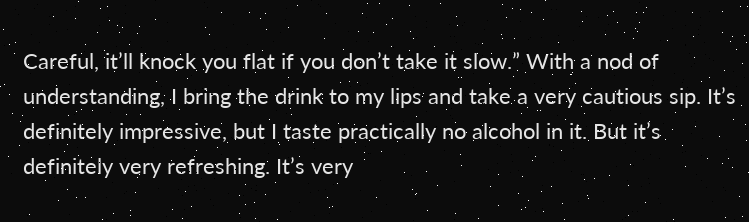Careful, it’ll knock you flat if you don’t take it slow.” With a nod of understanding, I bring the drink to my lips and take a very cautious sip. It’s definitely impressive, but I taste practically no alcohol in it. But it’s definitely very refreshing. It’s very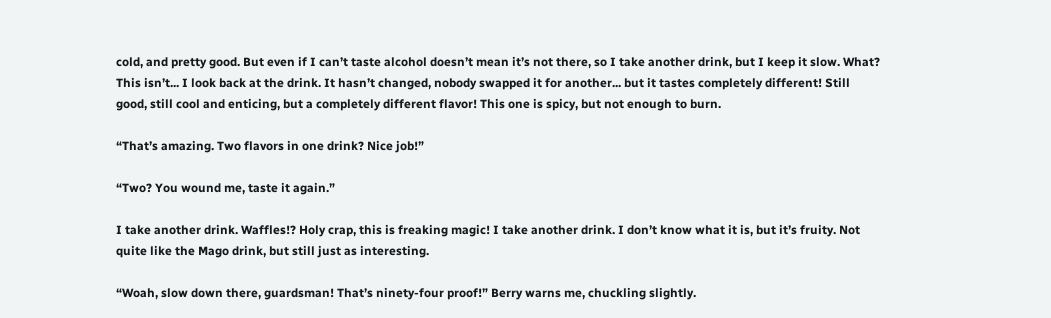cold, and pretty good. But even if I can’t taste alcohol doesn’t mean it’s not there, so I take another drink, but I keep it slow. What? This isn’t... I look back at the drink. It hasn’t changed, nobody swapped it for another... but it tastes completely different! Still good, still cool and enticing, but a completely different flavor! This one is spicy, but not enough to burn.

“That’s amazing. Two flavors in one drink? Nice job!”

“Two? You wound me, taste it again.”

I take another drink. Waffles!? Holy crap, this is freaking magic! I take another drink. I don’t know what it is, but it’s fruity. Not quite like the Mago drink, but still just as interesting.

“Woah, slow down there, guardsman! That’s ninety-four proof!” Berry warns me, chuckling slightly.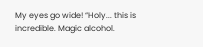My eyes go wide! “Holy... this is incredible. Magic alcohol.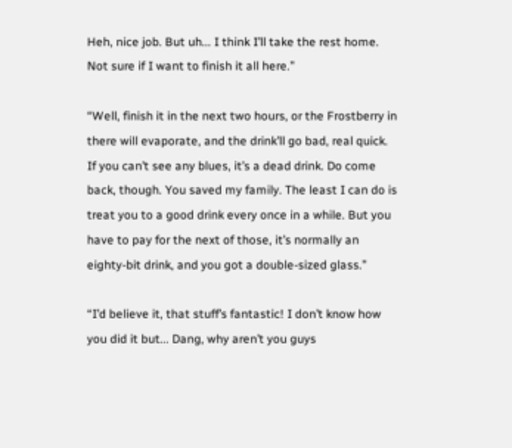Heh, nice job. But uh... I think I’ll take the rest home. Not sure if I want to finish it all here.”

“Well, finish it in the next two hours, or the Frostberry in there will evaporate, and the drink’ll go bad, real quick. If you can’t see any blues, it’s a dead drink. Do come back, though. You saved my family. The least I can do is treat you to a good drink every once in a while. But you have to pay for the next of those, it’s normally an eighty-bit drink, and you got a double-sized glass.”

“I’d believe it, that stuff’s fantastic! I don’t know how you did it but... Dang, why aren’t you guys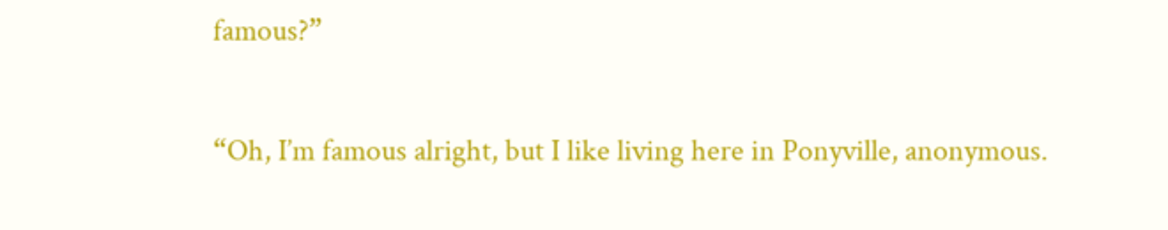famous?”

“Oh, I’m famous alright, but I like living here in Ponyville, anonymous.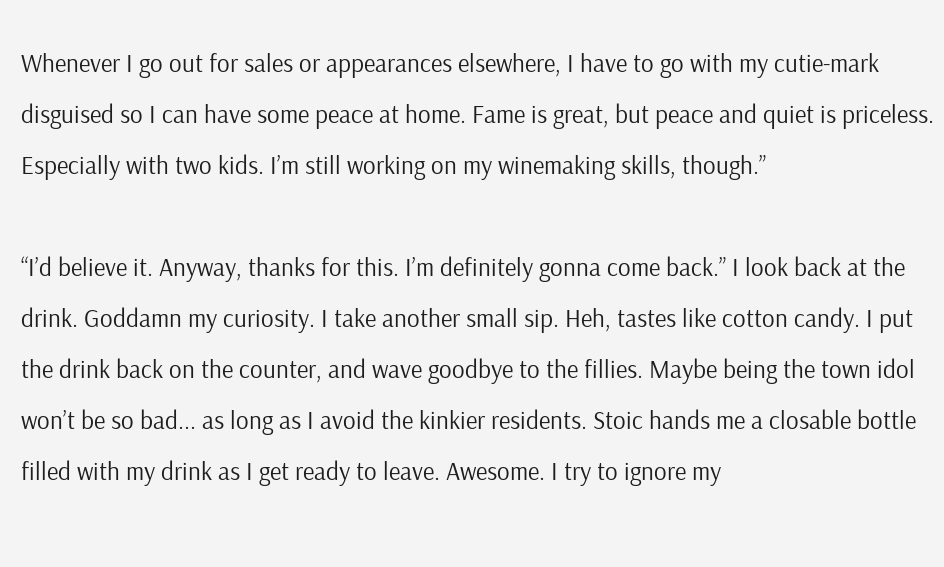Whenever I go out for sales or appearances elsewhere, I have to go with my cutie-mark disguised so I can have some peace at home. Fame is great, but peace and quiet is priceless. Especially with two kids. I’m still working on my winemaking skills, though.”

“I’d believe it. Anyway, thanks for this. I’m definitely gonna come back.” I look back at the drink. Goddamn my curiosity. I take another small sip. Heh, tastes like cotton candy. I put the drink back on the counter, and wave goodbye to the fillies. Maybe being the town idol won’t be so bad... as long as I avoid the kinkier residents. Stoic hands me a closable bottle filled with my drink as I get ready to leave. Awesome. I try to ignore my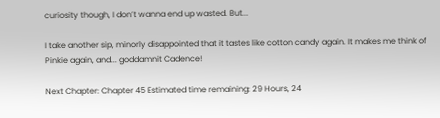curiosity though, I don’t wanna end up wasted. But...

I take another sip, minorly disappointed that it tastes like cotton candy again. It makes me think of Pinkie again, and... goddamnit Cadence!

Next Chapter: Chapter 45 Estimated time remaining: 29 Hours, 24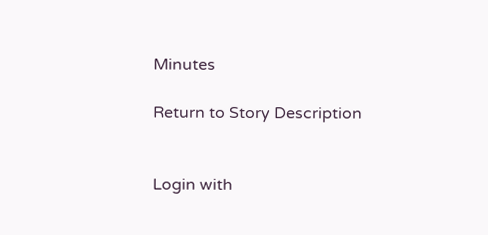Minutes

Return to Story Description


Login with